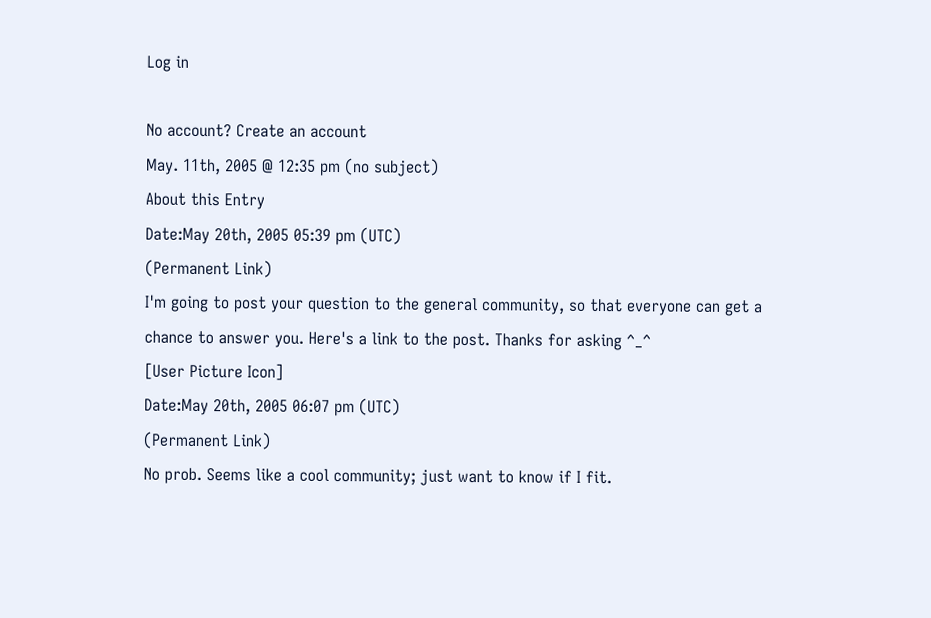Log in

No account? Create an account
May. 11th, 2005 @ 12:35 pm (no subject)
About this Entry
Date:May 20th, 2005 05:39 pm (UTC)
(Permanent Link)
I'm going to post your question to the general community, so that everyone can get a chance to answer you. Here's a link to the post. Thanks for asking ^_^
[User Picture Icon]
Date:May 20th, 2005 06:07 pm (UTC)
(Permanent Link)
No prob. Seems like a cool community; just want to know if I fit.